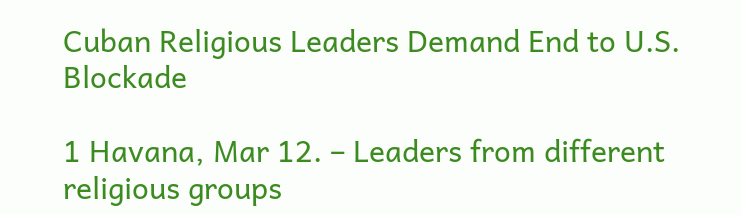Cuban Religious Leaders Demand End to U.S. Blockade

1 Havana, Mar 12. – Leaders from different religious groups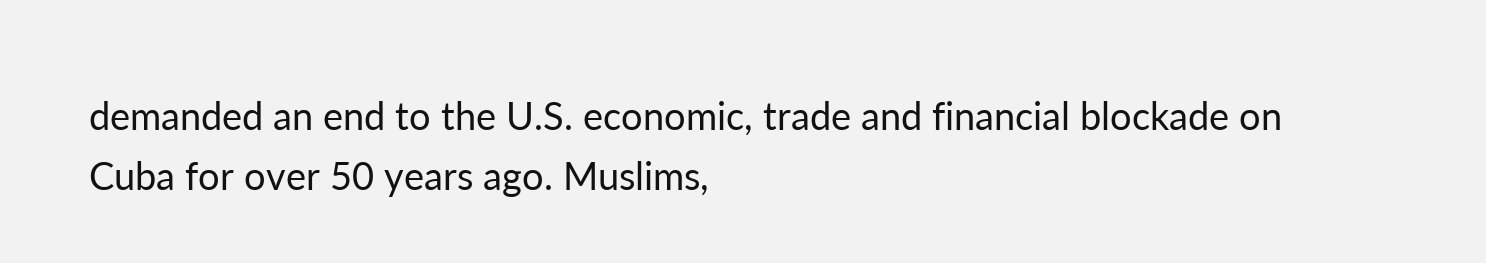demanded an end to the U.S. economic, trade and financial blockade on Cuba for over 50 years ago. Muslims,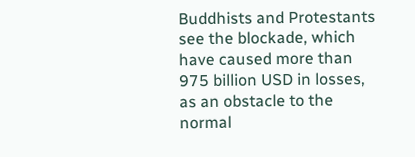Buddhists and Protestants see the blockade, which have caused more than 975 billion USD in losses, as an obstacle to the normal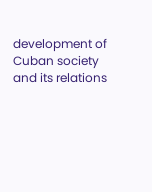development of Cuban society and its relations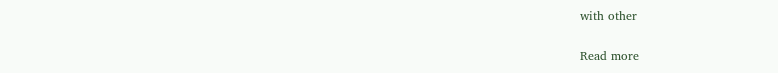with other

Read more